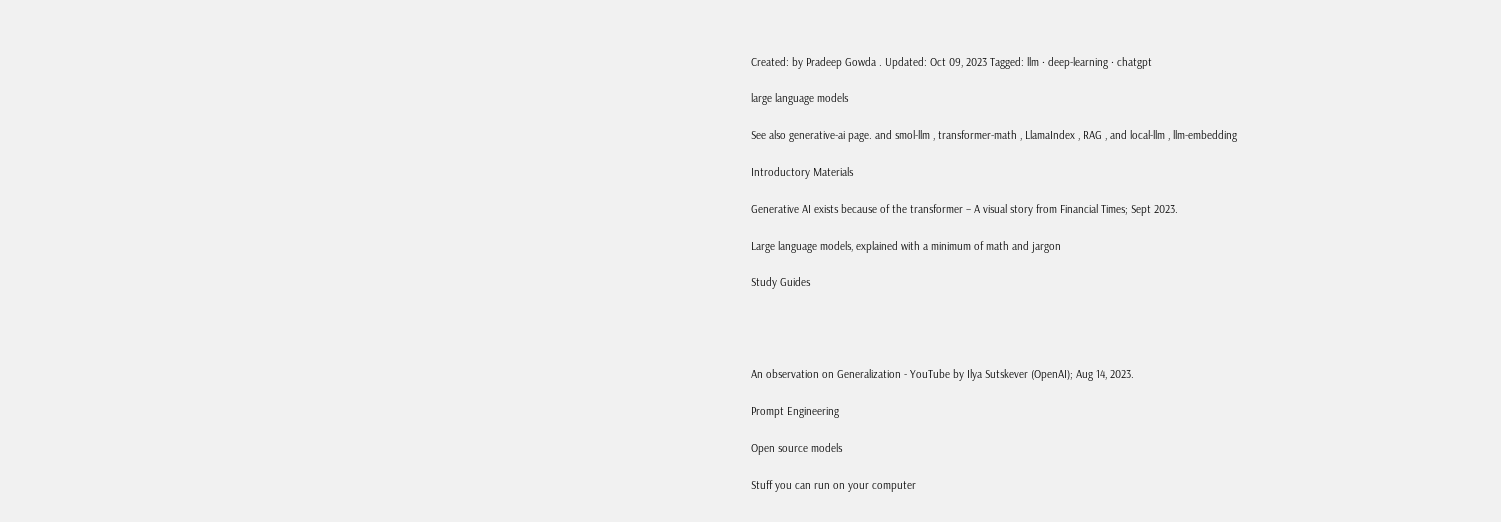Created: by Pradeep Gowda . Updated: Oct 09, 2023 Tagged: llm · deep-learning · chatgpt

large language models

See also generative-ai page. and smol-llm , transformer-math , LlamaIndex , RAG , and local-llm , llm-embedding

Introductory Materials

Generative AI exists because of the transformer – A visual story from Financial Times; Sept 2023.

Large language models, explained with a minimum of math and jargon

Study Guides




An observation on Generalization - YouTube by Ilya Sutskever (OpenAI); Aug 14, 2023.

Prompt Engineering

Open source models

Stuff you can run on your computer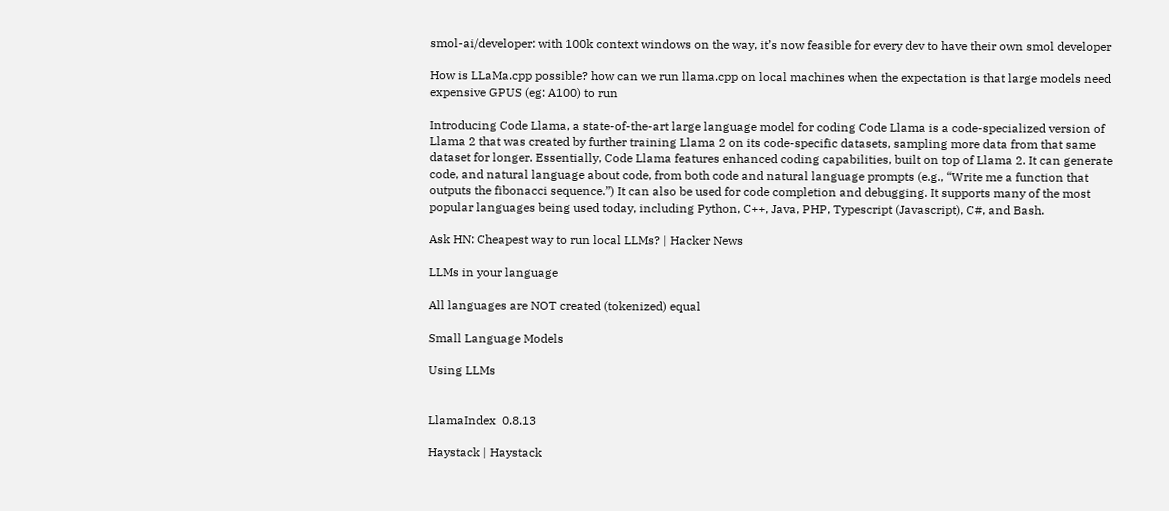smol-ai/developer: with 100k context windows on the way, it’s now feasible for every dev to have their own smol developer

How is LLaMa.cpp possible? how can we run llama.cpp on local machines when the expectation is that large models need expensive GPUS (eg: A100) to run

Introducing Code Llama, a state-of-the-art large language model for coding Code Llama is a code-specialized version of Llama 2 that was created by further training Llama 2 on its code-specific datasets, sampling more data from that same dataset for longer. Essentially, Code Llama features enhanced coding capabilities, built on top of Llama 2. It can generate code, and natural language about code, from both code and natural language prompts (e.g., “Write me a function that outputs the fibonacci sequence.”) It can also be used for code completion and debugging. It supports many of the most popular languages being used today, including Python, C++, Java, PHP, Typescript (Javascript), C#, and Bash.

Ask HN: Cheapest way to run local LLMs? | Hacker News

LLMs in your language

All languages are NOT created (tokenized) equal

Small Language Models

Using LLMs


LlamaIndex  0.8.13

Haystack | Haystack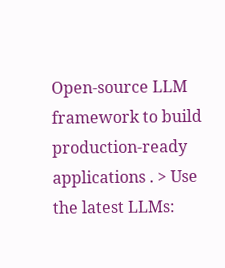Open-source LLM framework to build production-ready applications . > Use the latest LLMs: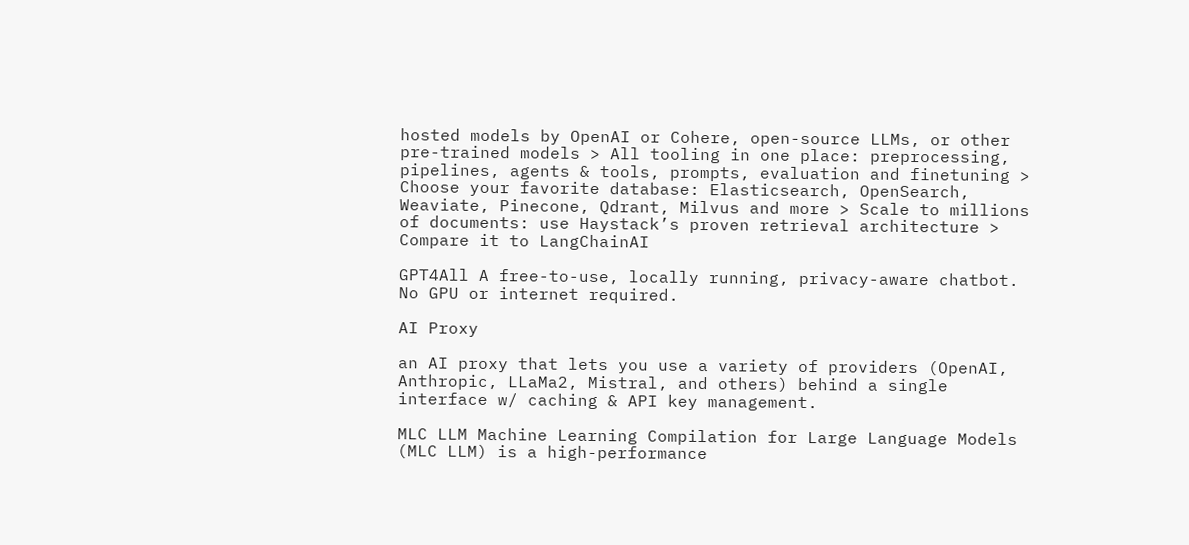hosted models by OpenAI or Cohere, open-source LLMs, or other pre-trained models > All tooling in one place: preprocessing, pipelines, agents & tools, prompts, evaluation and finetuning > Choose your favorite database: Elasticsearch, OpenSearch, Weaviate, Pinecone, Qdrant, Milvus and more > Scale to millions of documents: use Haystack’s proven retrieval architecture > Compare it to LangChainAI

GPT4All A free-to-use, locally running, privacy-aware chatbot. No GPU or internet required.

AI Proxy

an AI proxy that lets you use a variety of providers (OpenAI, Anthropic, LLaMa2, Mistral, and others) behind a single interface w/ caching & API key management.

MLC LLM Machine Learning Compilation for Large Language Models (MLC LLM) is a high-performance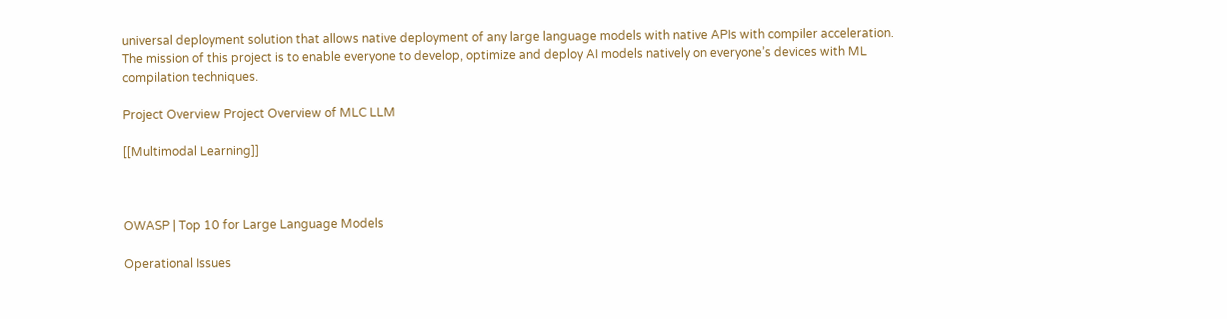universal deployment solution that allows native deployment of any large language models with native APIs with compiler acceleration. The mission of this project is to enable everyone to develop, optimize and deploy AI models natively on everyone’s devices with ML compilation techniques.

Project Overview Project Overview of MLC LLM

[[Multimodal Learning]]



OWASP | Top 10 for Large Language Models

Operational Issues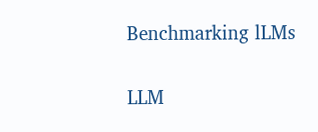Benchmarking lLMs

LLM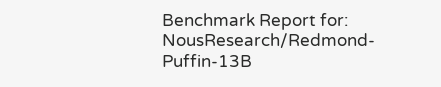Benchmark Report for: NousResearch/Redmond-Puffin-13B